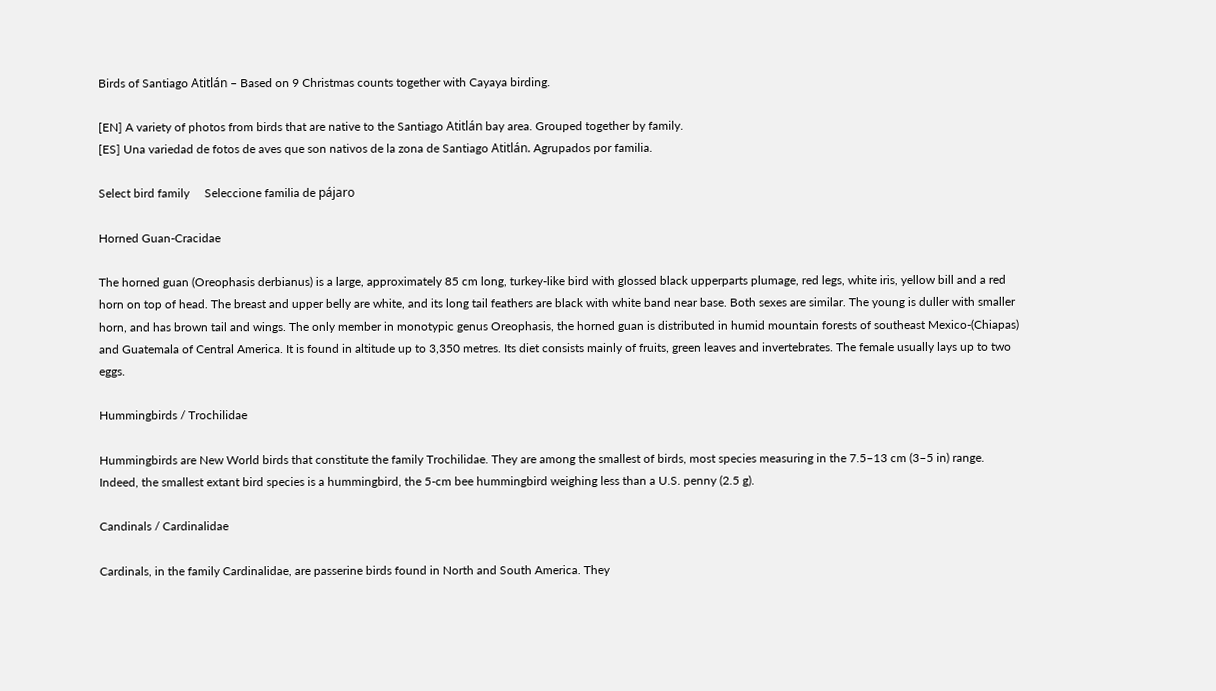Birds of Santiago Atitlán – Based on 9 Christmas counts together with Cayaya birding.

[EN] A variety of photos from birds that are native to the Santiago Atitlán bay area. Grouped together by family.
[ES] Una variedad de fotos de aves que son nativos de la zona de Santiago Atitlán. Agrupados por familia.

Select bird family     Seleccione familia de pájaro

Horned Guan-Cracidae

The horned guan (Oreophasis derbianus) is a large, approximately 85 cm long, turkey-like bird with glossed black upperparts plumage, red legs, white iris, yellow bill and a red horn on top of head. The breast and upper belly are white, and its long tail feathers are black with white band near base. Both sexes are similar. The young is duller with smaller horn, and has brown tail and wings. The only member in monotypic genus Oreophasis, the horned guan is distributed in humid mountain forests of southeast Mexico-(Chiapas) and Guatemala of Central America. It is found in altitude up to 3,350 metres. Its diet consists mainly of fruits, green leaves and invertebrates. The female usually lays up to two eggs.

Hummingbirds / Trochilidae

Hummingbirds are New World birds that constitute the family Trochilidae. They are among the smallest of birds, most species measuring in the 7.5–13 cm (3–5 in) range. Indeed, the smallest extant bird species is a hummingbird, the 5-cm bee hummingbird weighing less than a U.S. penny (2.5 g).

Candinals / Cardinalidae

Cardinals, in the family Cardinalidae, are passerine birds found in North and South America. They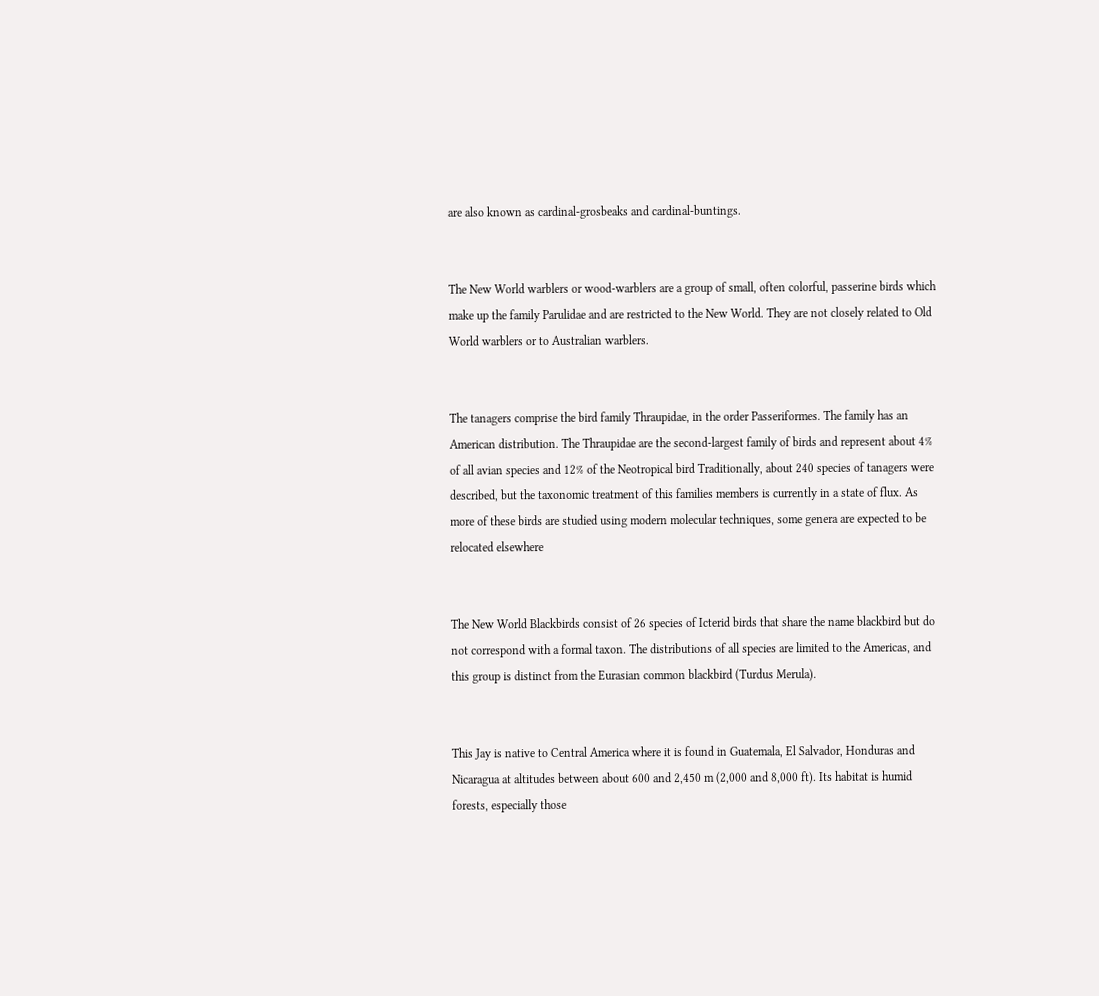are also known as cardinal-grosbeaks and cardinal-buntings.


The New World warblers or wood-warblers are a group of small, often colorful, passerine birds which make up the family Parulidae and are restricted to the New World. They are not closely related to Old World warblers or to Australian warblers.


The tanagers comprise the bird family Thraupidae, in the order Passeriformes. The family has an American distribution. The Thraupidae are the second-largest family of birds and represent about 4% of all avian species and 12% of the Neotropical bird Traditionally, about 240 species of tanagers were described, but the taxonomic treatment of this families members is currently in a state of flux. As more of these birds are studied using modern molecular techniques, some genera are expected to be relocated elsewhere


The New World Blackbirds consist of 26 species of Icterid birds that share the name blackbird but do not correspond with a formal taxon. The distributions of all species are limited to the Americas, and this group is distinct from the Eurasian common blackbird (Turdus Merula).


This Jay is native to Central America where it is found in Guatemala, El Salvador, Honduras and Nicaragua at altitudes between about 600 and 2,450 m (2,000 and 8,000 ft). Its habitat is humid forests, especially those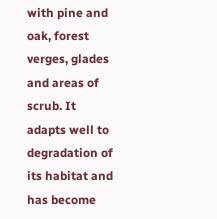with pine and oak, forest verges, glades and areas of scrub. It adapts well to degradation of its habitat and has become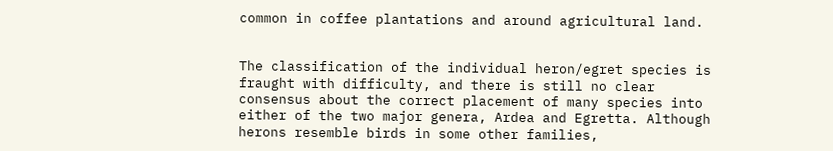common in coffee plantations and around agricultural land.


The classification of the individual heron/egret species is fraught with difficulty, and there is still no clear consensus about the correct placement of many species into either of the two major genera, Ardea and Egretta. Although herons resemble birds in some other families,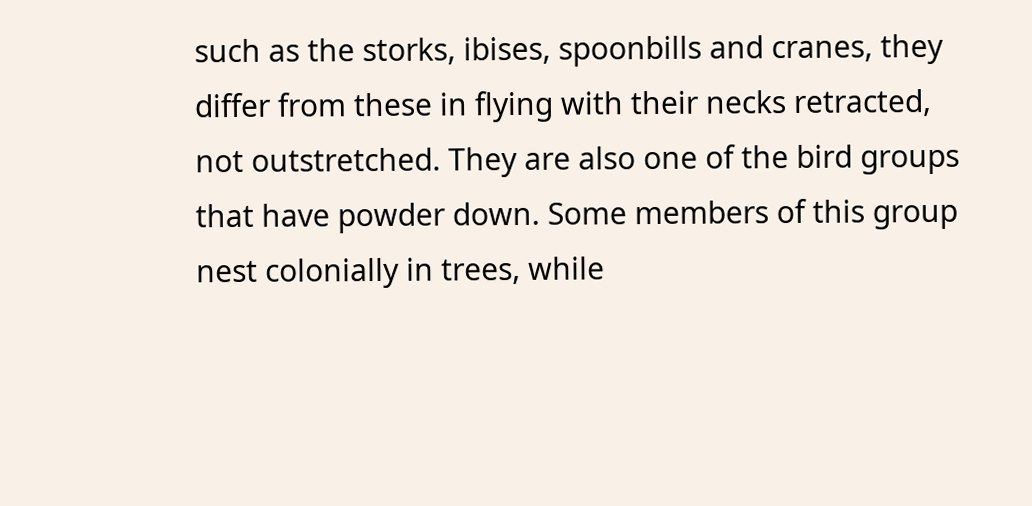such as the storks, ibises, spoonbills and cranes, they differ from these in flying with their necks retracted, not outstretched. They are also one of the bird groups that have powder down. Some members of this group nest colonially in trees, while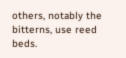others, notably the bitterns, use reed beds.